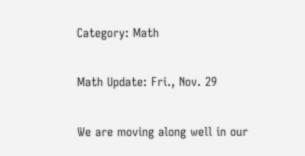Category: Math

Math Update: Fri., Nov. 29

We are moving along well in our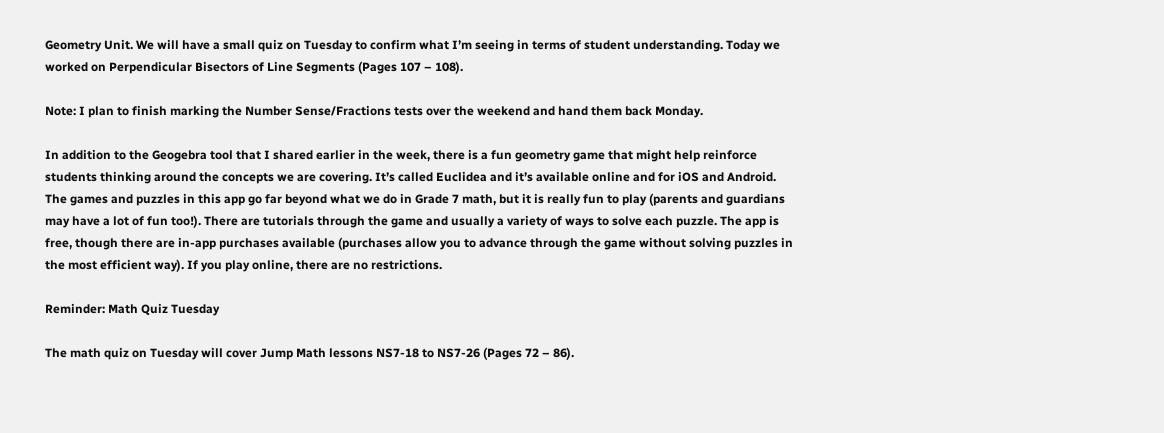Geometry Unit. We will have a small quiz on Tuesday to confirm what I’m seeing in terms of student understanding. Today we worked on Perpendicular Bisectors of Line Segments (Pages 107 – 108).

Note: I plan to finish marking the Number Sense/Fractions tests over the weekend and hand them back Monday.

In addition to the Geogebra tool that I shared earlier in the week, there is a fun geometry game that might help reinforce students thinking around the concepts we are covering. It’s called Euclidea and it’s available online and for iOS and Android. The games and puzzles in this app go far beyond what we do in Grade 7 math, but it is really fun to play (parents and guardians may have a lot of fun too!). There are tutorials through the game and usually a variety of ways to solve each puzzle. The app is free, though there are in-app purchases available (purchases allow you to advance through the game without solving puzzles in the most efficient way). If you play online, there are no restrictions.

Reminder: Math Quiz Tuesday

The math quiz on Tuesday will cover Jump Math lessons NS7-18 to NS7-26 (Pages 72 – 86).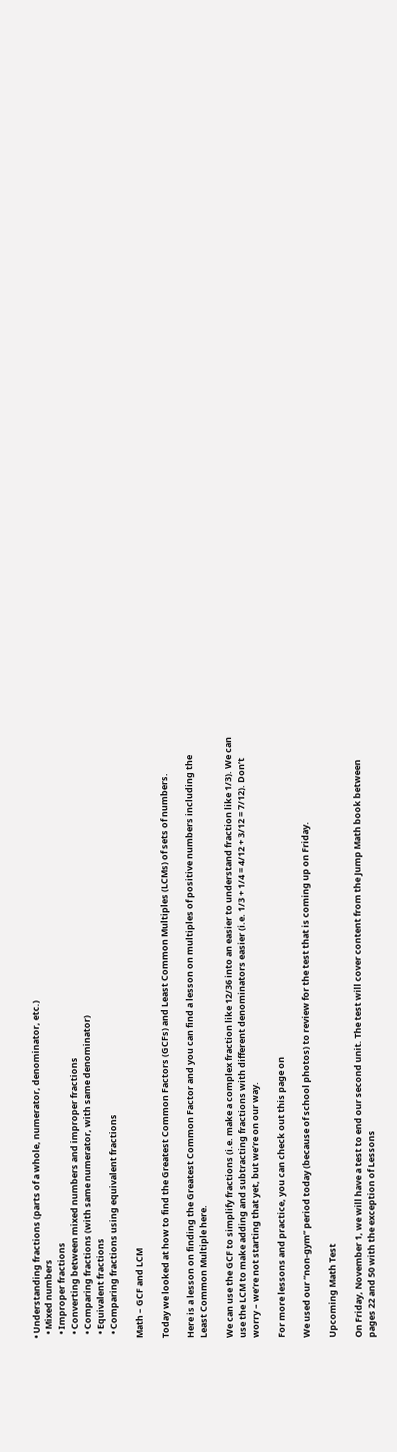• Understanding fractions (parts of a whole, numerator, denominator, etc.)
  • Mixed numbers
  • Improper fractions
  • Converting between mixed numbers and improper fractions
  • Comparing fractions (with same numerator, with same denominator)
  • Equivalent fractions
  • Comparing fractions using equivalent fractions

Math – GCF and LCM

Today we looked at how to find the Greatest Common Factors (GCFs) and Least Common Multiples (LCMs) of sets of numbers.

Here is a lesson on finding the Greatest Common Factor and you can find a lesson on multiples of positive numbers including the Least Common Multiple here.

We can use the GCF to simplify fractions (i.e. make a complex fraction like 12/36 into an easier to understand fraction like 1/3). We can use the LCM to make adding and subtracting fractions with different denominators easier (i.e. 1/3 + 1/4 = 4/12 + 3/12 = 7/12). Don’t worry – we’re not starting that yet, but we’re on our way.

For more lessons and practice, you can check out this page on

We used our “non-gym” period today (because of school photos) to review for the test that is coming up on Friday.

Upcoming Math Test

On Friday, November 1, we will have a test to end our second unit. The test will cover content from the Jump Math book between pages 22 and 50 with the exception of Lessons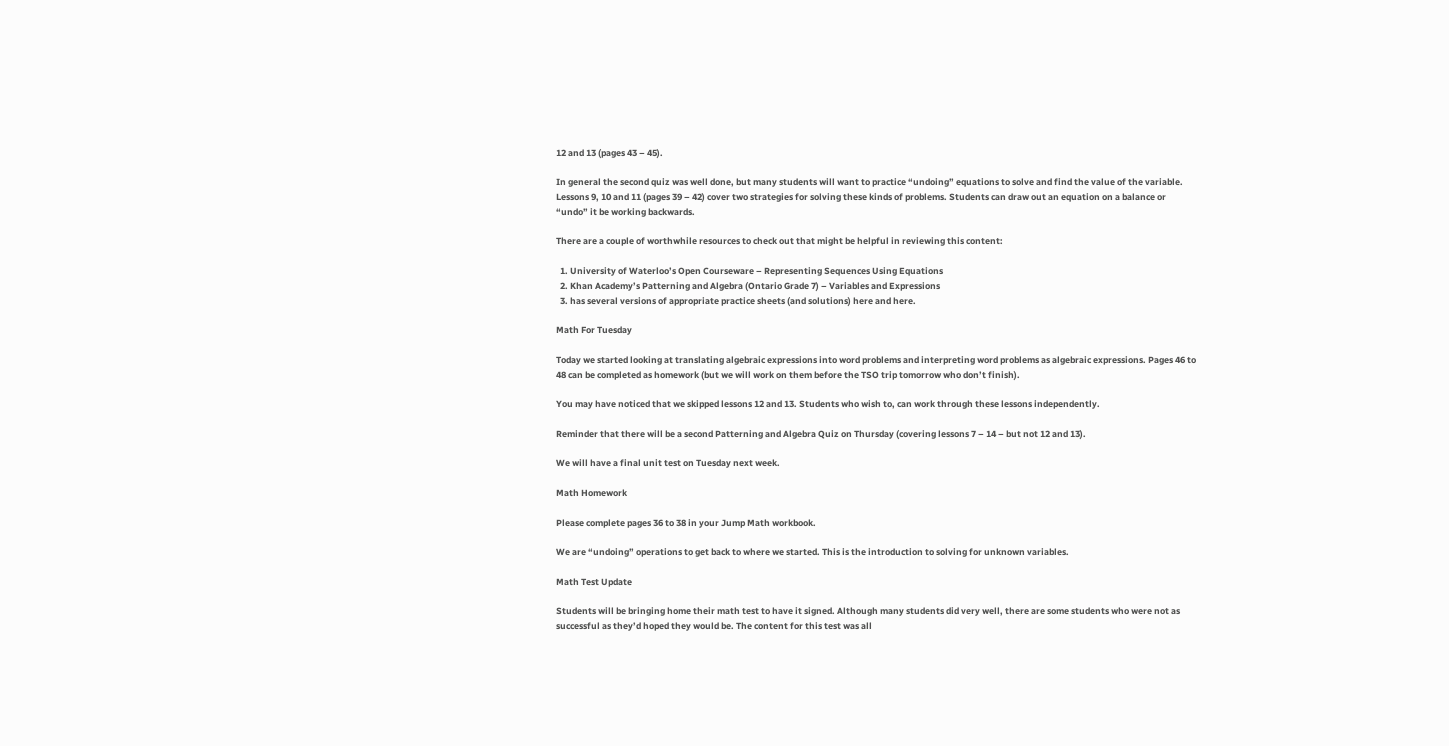12 and 13 (pages 43 – 45).

In general the second quiz was well done, but many students will want to practice “undoing” equations to solve and find the value of the variable. Lessons 9, 10 and 11 (pages 39 – 42) cover two strategies for solving these kinds of problems. Students can draw out an equation on a balance or “undo” it be working backwards.

There are a couple of worthwhile resources to check out that might be helpful in reviewing this content:

  1. University of Waterloo’s Open Courseware – Representing Sequences Using Equations
  2. Khan Academy’s Patterning and Algebra (Ontario Grade 7) – Variables and Expressions
  3. has several versions of appropriate practice sheets (and solutions) here and here.

Math For Tuesday

Today we started looking at translating algebraic expressions into word problems and interpreting word problems as algebraic expressions. Pages 46 to 48 can be completed as homework (but we will work on them before the TSO trip tomorrow who don’t finish).

You may have noticed that we skipped lessons 12 and 13. Students who wish to, can work through these lessons independently.

Reminder that there will be a second Patterning and Algebra Quiz on Thursday (covering lessons 7 – 14 – but not 12 and 13).

We will have a final unit test on Tuesday next week.

Math Homework

Please complete pages 36 to 38 in your Jump Math workbook.

We are “undoing” operations to get back to where we started. This is the introduction to solving for unknown variables.

Math Test Update

Students will be bringing home their math test to have it signed. Although many students did very well, there are some students who were not as successful as they’d hoped they would be. The content for this test was all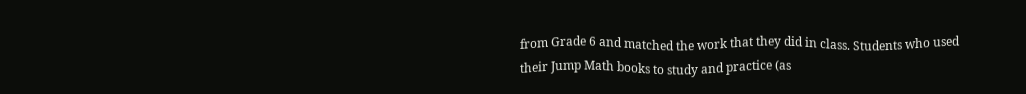from Grade 6 and matched the work that they did in class. Students who used their Jump Math books to study and practice (as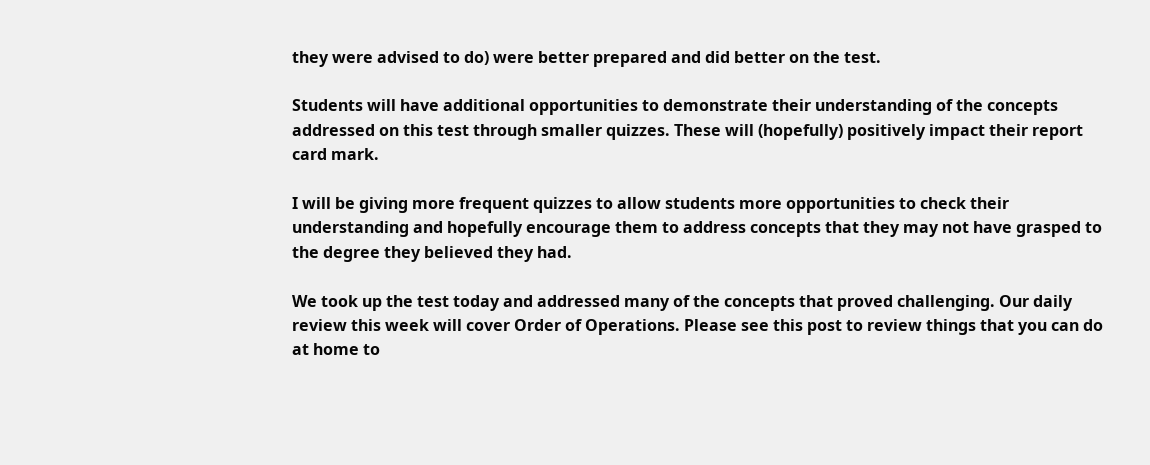they were advised to do) were better prepared and did better on the test.

Students will have additional opportunities to demonstrate their understanding of the concepts addressed on this test through smaller quizzes. These will (hopefully) positively impact their report card mark.

I will be giving more frequent quizzes to allow students more opportunities to check their understanding and hopefully encourage them to address concepts that they may not have grasped to the degree they believed they had.

We took up the test today and addressed many of the concepts that proved challenging. Our daily review this week will cover Order of Operations. Please see this post to review things that you can do at home to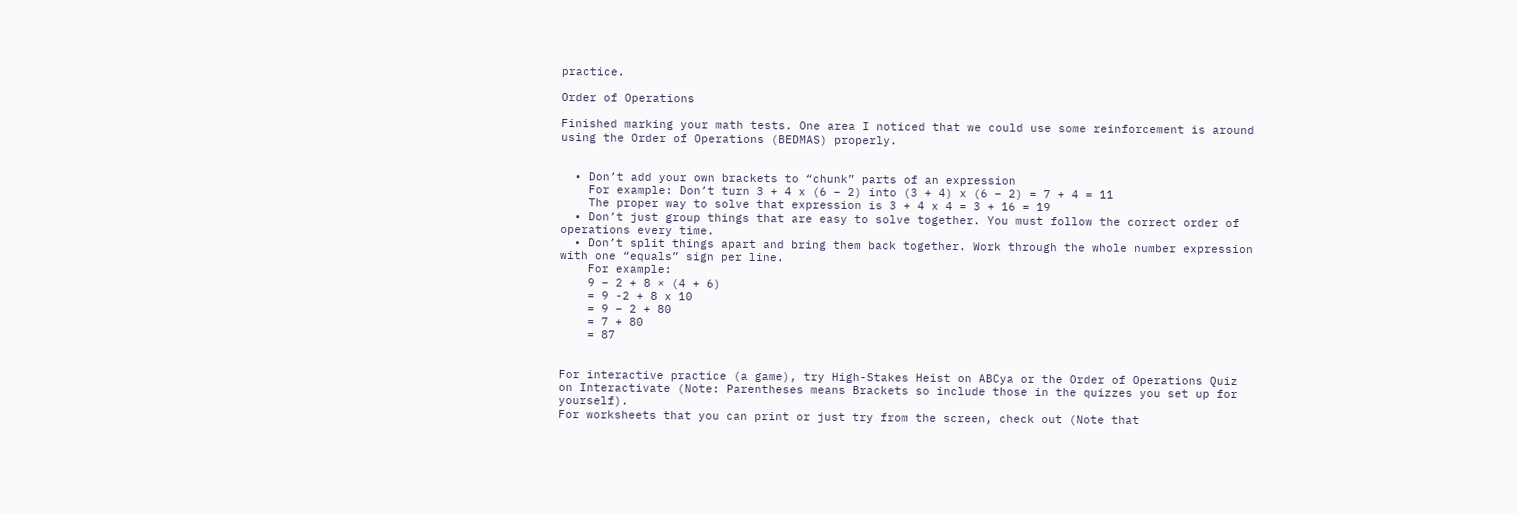practice.

Order of Operations

Finished marking your math tests. One area I noticed that we could use some reinforcement is around using the Order of Operations (BEDMAS) properly.


  • Don’t add your own brackets to “chunk” parts of an expression
    For example: Don’t turn 3 + 4 x (6 – 2) into (3 + 4) x (6 – 2) = 7 + 4 = 11
    The proper way to solve that expression is 3 + 4 x 4 = 3 + 16 = 19
  • Don’t just group things that are easy to solve together. You must follow the correct order of operations every time.
  • Don’t split things apart and bring them back together. Work through the whole number expression with one “equals” sign per line.
    For example:
    9 – 2 + 8 × (4 + 6)
    = 9 -2 + 8 x 10
    = 9 – 2 + 80
    = 7 + 80
    = 87


For interactive practice (a game), try High-Stakes Heist on ABCya or the Order of Operations Quiz on Interactivate (Note: Parentheses means Brackets so include those in the quizzes you set up for yourself).
For worksheets that you can print or just try from the screen, check out (Note that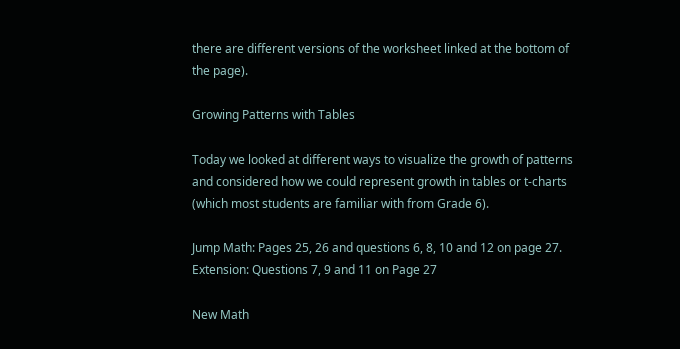there are different versions of the worksheet linked at the bottom of the page).

Growing Patterns with Tables

Today we looked at different ways to visualize the growth of patterns and considered how we could represent growth in tables or t-charts (which most students are familiar with from Grade 6).

Jump Math: Pages 25, 26 and questions 6, 8, 10 and 12 on page 27.
Extension: Questions 7, 9 and 11 on Page 27

New Math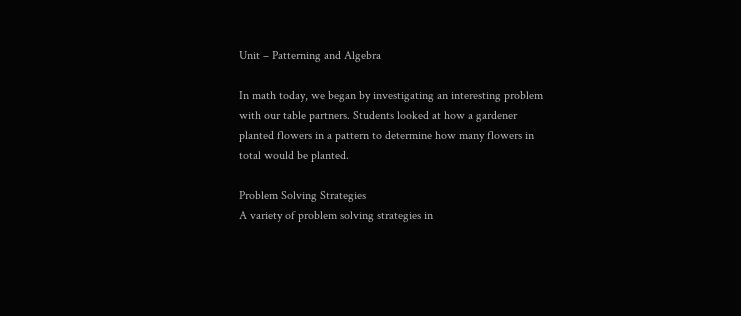Unit – Patterning and Algebra

In math today, we began by investigating an interesting problem with our table partners. Students looked at how a gardener planted flowers in a pattern to determine how many flowers in total would be planted.

Problem Solving Strategies
A variety of problem solving strategies in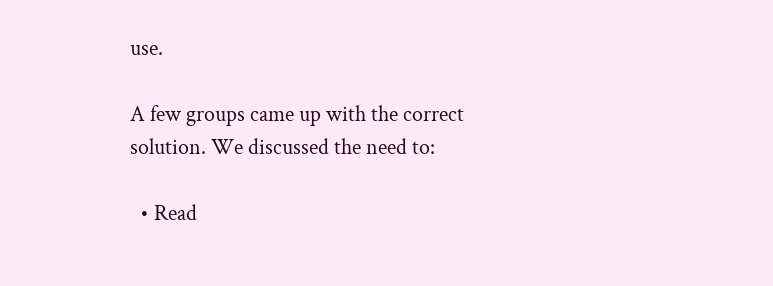use.

A few groups came up with the correct solution. We discussed the need to:

  • Read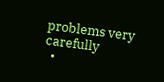problems very carefully
  •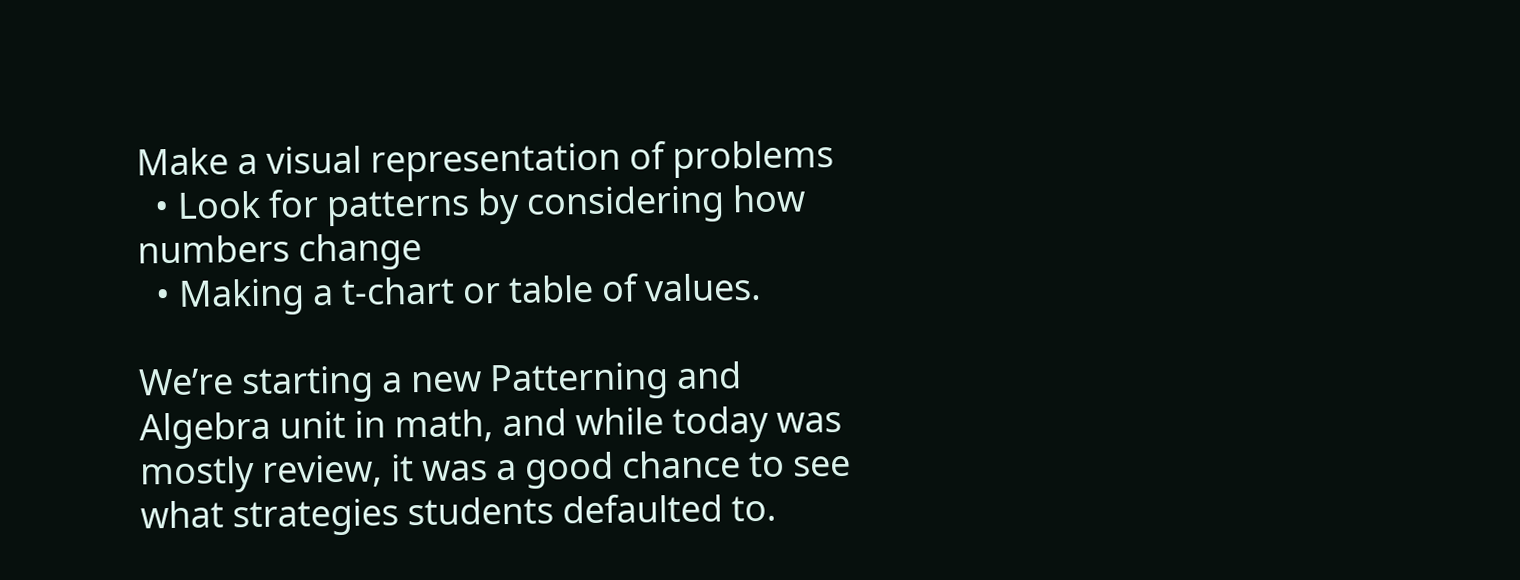Make a visual representation of problems
  • Look for patterns by considering how numbers change
  • Making a t-chart or table of values.

We’re starting a new Patterning and Algebra unit in math, and while today was mostly review, it was a good chance to see what strategies students defaulted to.